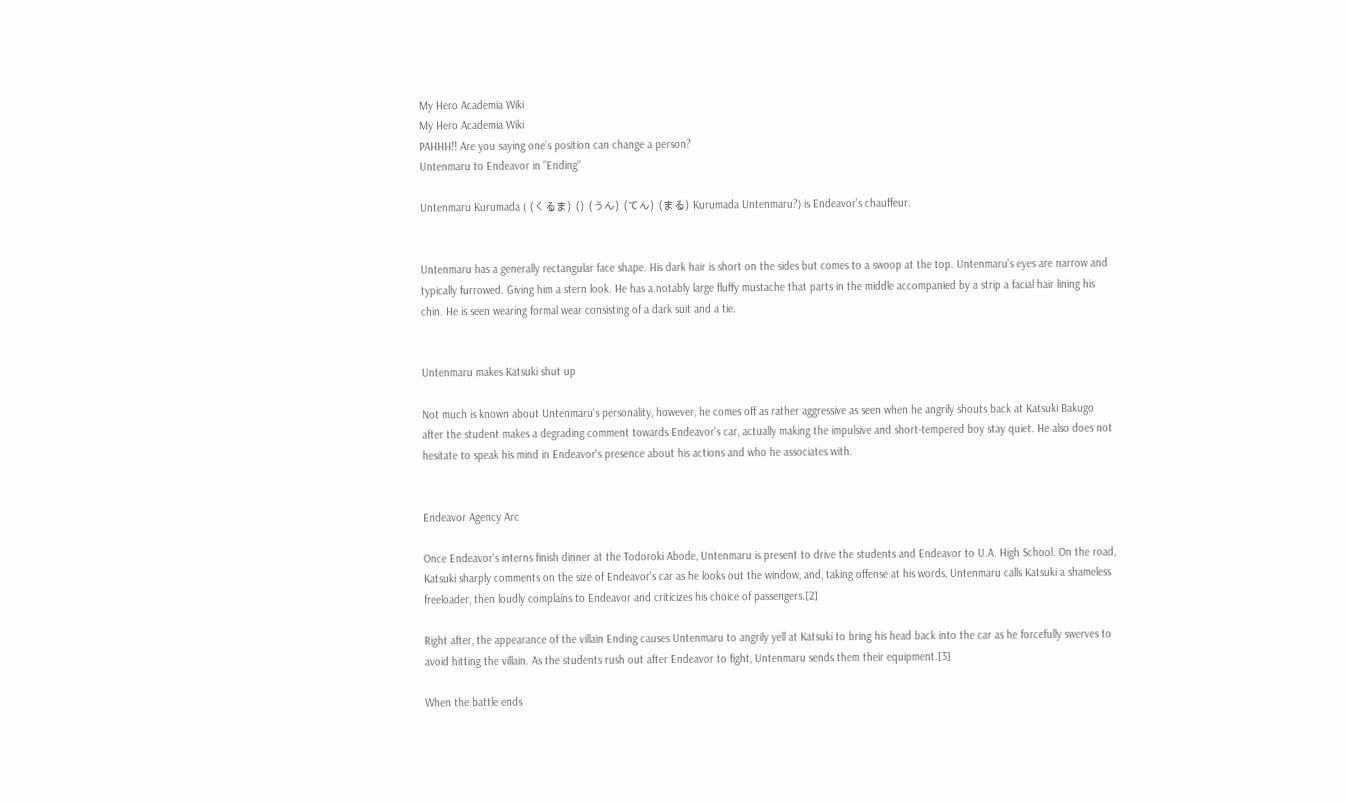My Hero Academia Wiki
My Hero Academia Wiki
PAHHH!! Are you saying one’s position can change a person?
Untenmaru to Endeavor in "Ending"

Untenmaru Kurumada ( (くるま) () (うん) (てん) (まる) Kurumada Untenmaru?) is Endeavor's chauffeur.


Untenmaru has a generally rectangular face shape. His dark hair is short on the sides but comes to a swoop at the top. Untenmaru's eyes are narrow and typically furrowed. Giving him a stern look. He has a notably large fluffy mustache that parts in the middle accompanied by a strip a facial hair lining his chin. He is seen wearing formal wear consisting of a dark suit and a tie.


Untenmaru makes Katsuki shut up

Not much is known about Untenmaru's personality, however, he comes off as rather aggressive as seen when he angrily shouts back at Katsuki Bakugo after the student makes a degrading comment towards Endeavor's car, actually making the impulsive and short-tempered boy stay quiet. He also does not hesitate to speak his mind in Endeavor's presence about his actions and who he associates with.


Endeavor Agency Arc

Once Endeavor's interns finish dinner at the Todoroki Abode, Untenmaru is present to drive the students and Endeavor to U.A. High School. On the road, Katsuki sharply comments on the size of Endeavor's car as he looks out the window, and, taking offense at his words, Untenmaru calls Katsuki a shameless freeloader, then loudly complains to Endeavor and criticizes his choice of passengers.[2]

Right after, the appearance of the villain Ending causes Untenmaru to angrily yell at Katsuki to bring his head back into the car as he forcefully swerves to avoid hitting the villain. As the students rush out after Endeavor to fight, Untenmaru sends them their equipment.[3]

When the battle ends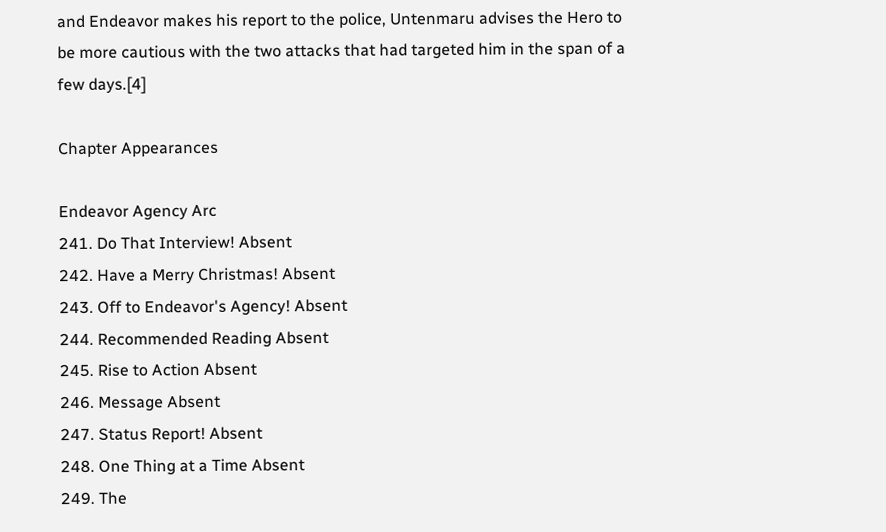and Endeavor makes his report to the police, Untenmaru advises the Hero to be more cautious with the two attacks that had targeted him in the span of a few days.[4]

Chapter Appearances

Endeavor Agency Arc
241. Do That Interview! Absent
242. Have a Merry Christmas! Absent
243. Off to Endeavor's Agency! Absent
244. Recommended Reading Absent
245. Rise to Action Absent
246. Message Absent
247. Status Report! Absent
248. One Thing at a Time Absent
249. The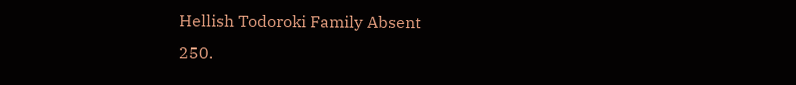Hellish Todoroki Family Absent
250.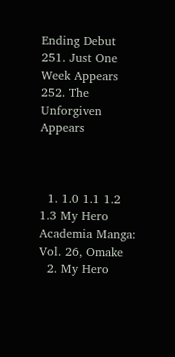Ending Debut
251. Just One Week Appears
252. The Unforgiven Appears



  1. 1.0 1.1 1.2 1.3 My Hero Academia Manga: Vol. 26, Omake
  2. My Hero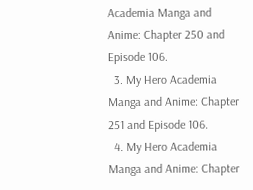Academia Manga and Anime: Chapter 250 and Episode 106.
  3. My Hero Academia Manga and Anime: Chapter 251 and Episode 106.
  4. My Hero Academia Manga and Anime: Chapter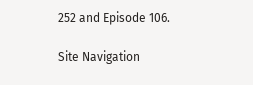252 and Episode 106.

Site Navigation